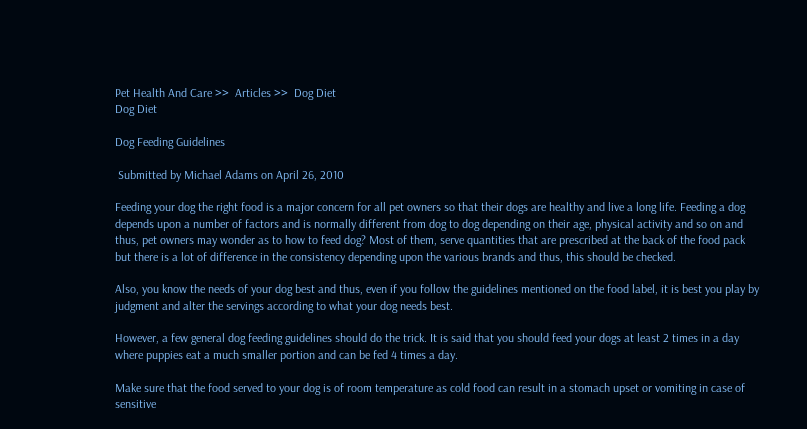Pet Health And Care >>  Articles >>  Dog Diet
Dog Diet

Dog Feeding Guidelines

 Submitted by Michael Adams on April 26, 2010

Feeding your dog the right food is a major concern for all pet owners so that their dogs are healthy and live a long life. Feeding a dog depends upon a number of factors and is normally different from dog to dog depending on their age, physical activity and so on and thus, pet owners may wonder as to how to feed dog? Most of them, serve quantities that are prescribed at the back of the food pack but there is a lot of difference in the consistency depending upon the various brands and thus, this should be checked.

Also, you know the needs of your dog best and thus, even if you follow the guidelines mentioned on the food label, it is best you play by judgment and alter the servings according to what your dog needs best.

However, a few general dog feeding guidelines should do the trick. It is said that you should feed your dogs at least 2 times in a day where puppies eat a much smaller portion and can be fed 4 times a day.

Make sure that the food served to your dog is of room temperature as cold food can result in a stomach upset or vomiting in case of sensitive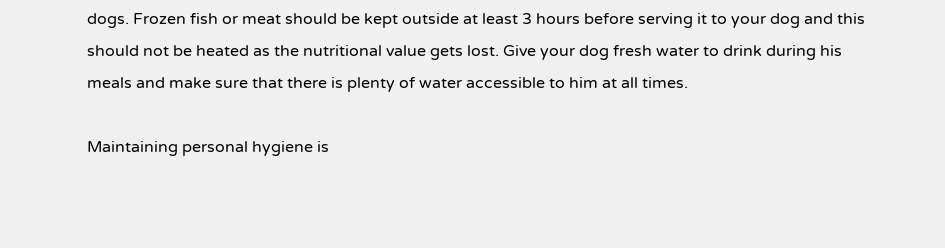dogs. Frozen fish or meat should be kept outside at least 3 hours before serving it to your dog and this should not be heated as the nutritional value gets lost. Give your dog fresh water to drink during his meals and make sure that there is plenty of water accessible to him at all times.

Maintaining personal hygiene is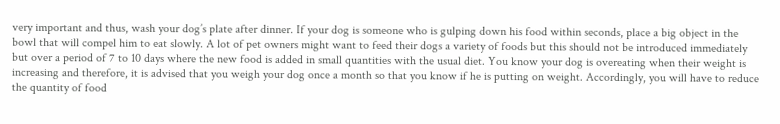very important and thus, wash your dog’s plate after dinner. If your dog is someone who is gulping down his food within seconds, place a big object in the bowl that will compel him to eat slowly. A lot of pet owners might want to feed their dogs a variety of foods but this should not be introduced immediately but over a period of 7 to 10 days where the new food is added in small quantities with the usual diet. You know your dog is overeating when their weight is increasing and therefore, it is advised that you weigh your dog once a month so that you know if he is putting on weight. Accordingly, you will have to reduce the quantity of food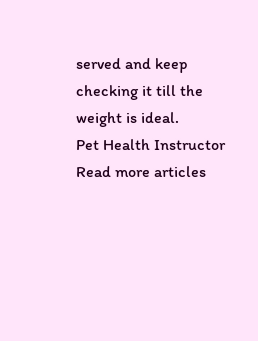served and keep checking it till the weight is ideal.
Pet Health Instructor
Read more articles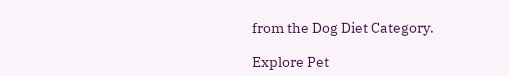from the Dog Diet Category.

Explore Pet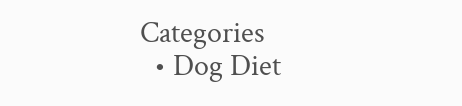Categories
  • Dog Diet